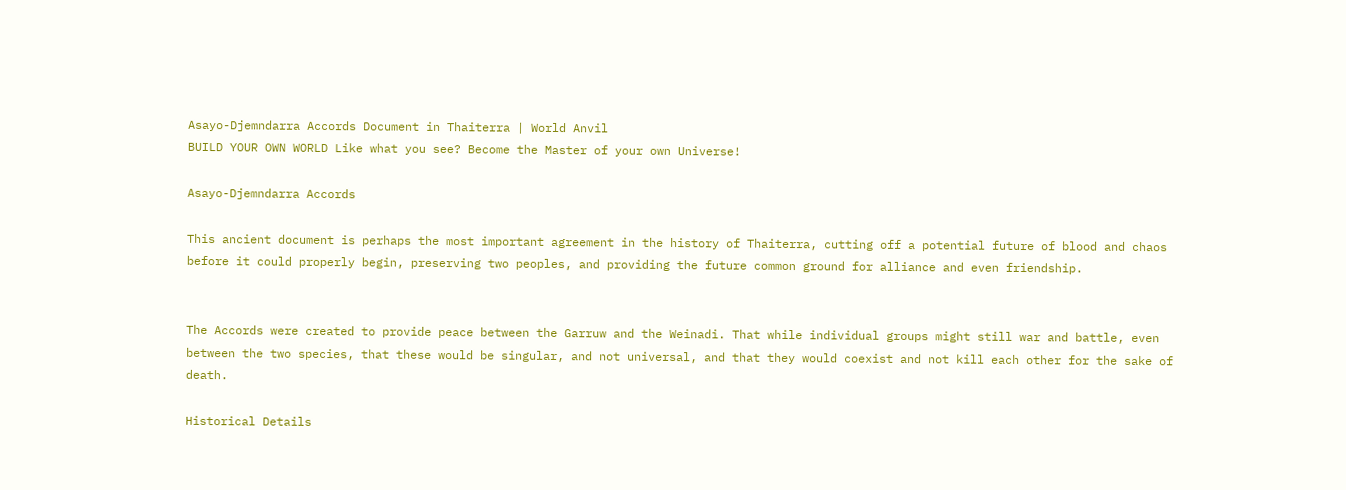Asayo-Djemndarra Accords Document in Thaiterra | World Anvil
BUILD YOUR OWN WORLD Like what you see? Become the Master of your own Universe!

Asayo-Djemndarra Accords

This ancient document is perhaps the most important agreement in the history of Thaiterra, cutting off a potential future of blood and chaos before it could properly begin, preserving two peoples, and providing the future common ground for alliance and even friendship.


The Accords were created to provide peace between the Garruw and the Weinadi. That while individual groups might still war and battle, even between the two species, that these would be singular, and not universal, and that they would coexist and not kill each other for the sake of death.

Historical Details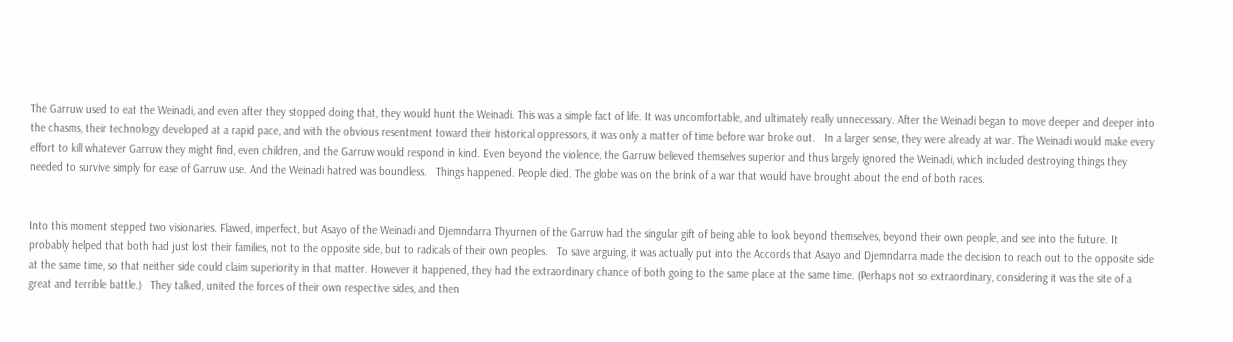The Garruw used to eat the Weinadi, and even after they stopped doing that, they would hunt the Weinadi. This was a simple fact of life. It was uncomfortable, and ultimately really unnecessary. After the Weinadi began to move deeper and deeper into the chasms, their technology developed at a rapid pace, and with the obvious resentment toward their historical oppressors, it was only a matter of time before war broke out.   In a larger sense, they were already at war. The Weinadi would make every effort to kill whatever Garruw they might find, even children, and the Garruw would respond in kind. Even beyond the violence, the Garruw believed themselves superior and thus largely ignored the Weinadi, which included destroying things they needed to survive simply for ease of Garruw use. And the Weinadi hatred was boundless.   Things happened. People died. The globe was on the brink of a war that would have brought about the end of both races.


Into this moment stepped two visionaries. Flawed, imperfect, but Asayo of the Weinadi and Djemndarra Thyurnen of the Garruw had the singular gift of being able to look beyond themselves, beyond their own people, and see into the future. It probably helped that both had just lost their families, not to the opposite side, but to radicals of their own peoples.   To save arguing, it was actually put into the Accords that Asayo and Djemndarra made the decision to reach out to the opposite side at the same time, so that neither side could claim superiority in that matter. However it happened, they had the extraordinary chance of both going to the same place at the same time. (Perhaps not so extraordinary, considering it was the site of a great and terrible battle.)   They talked, united the forces of their own respective sides, and then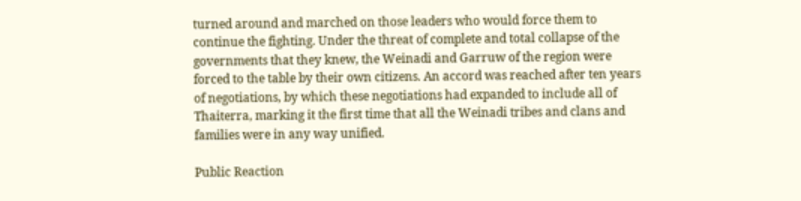turned around and marched on those leaders who would force them to continue the fighting. Under the threat of complete and total collapse of the governments that they knew, the Weinadi and Garruw of the region were forced to the table by their own citizens. An accord was reached after ten years of negotiations, by which these negotiations had expanded to include all of Thaiterra, marking it the first time that all the Weinadi tribes and clans and families were in any way unified.

Public Reaction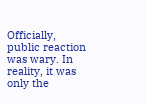Officially, public reaction was wary. In reality, it was only the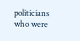politicians who were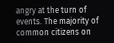angry at the turn of events. The majority of common citizens on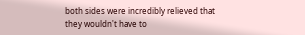both sides were incredibly relieved that they wouldn't have to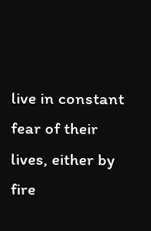live in constant fear of their lives, either by fire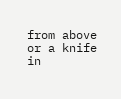from above or a knife in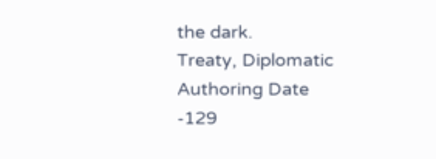the dark.
Treaty, Diplomatic
Authoring Date
-129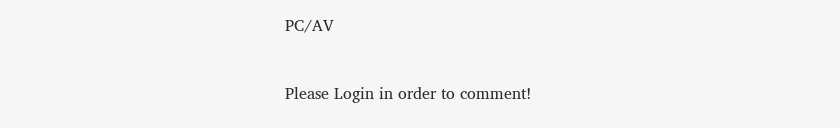PC/AV


Please Login in order to comment!